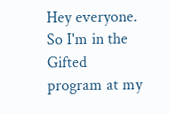Hey everyone. So I'm in the Gifted program at my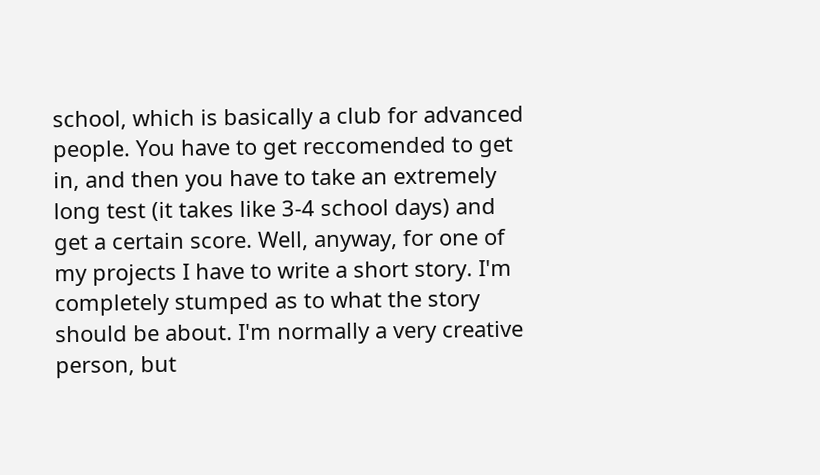school, which is basically a club for advanced people. You have to get reccomended to get in, and then you have to take an extremely long test (it takes like 3-4 school days) and get a certain score. Well, anyway, for one of my projects I have to write a short story. I'm completely stumped as to what the story should be about. I'm normally a very creative person, but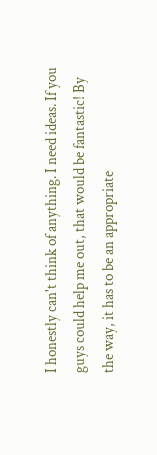I honestly can't think of anything. I need ideas. If you guys could help me out, that would be fantastic! By the way, it has to be an appropriate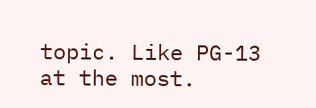topic. Like PG-13 at the most.